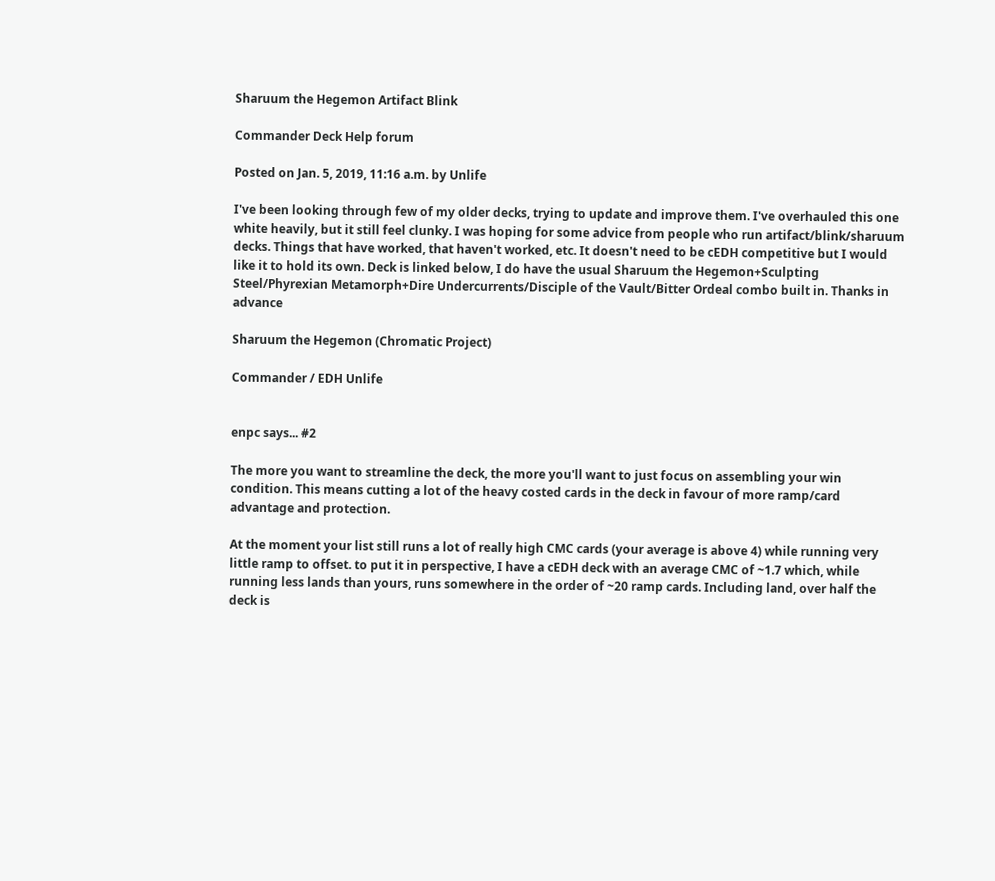Sharuum the Hegemon Artifact Blink

Commander Deck Help forum

Posted on Jan. 5, 2019, 11:16 a.m. by Unlife

I've been looking through few of my older decks, trying to update and improve them. I've overhauled this one white heavily, but it still feel clunky. I was hoping for some advice from people who run artifact/blink/sharuum decks. Things that have worked, that haven't worked, etc. It doesn't need to be cEDH competitive but I would like it to hold its own. Deck is linked below, I do have the usual Sharuum the Hegemon+Sculpting Steel/Phyrexian Metamorph+Dire Undercurrents/Disciple of the Vault/Bitter Ordeal combo built in. Thanks in advance

Sharuum the Hegemon (Chromatic Project)

Commander / EDH Unlife


enpc says... #2

The more you want to streamline the deck, the more you'll want to just focus on assembling your win condition. This means cutting a lot of the heavy costed cards in the deck in favour of more ramp/card advantage and protection.

At the moment your list still runs a lot of really high CMC cards (your average is above 4) while running very little ramp to offset. to put it in perspective, I have a cEDH deck with an average CMC of ~1.7 which, while running less lands than yours, runs somewhere in the order of ~20 ramp cards. Including land, over half the deck is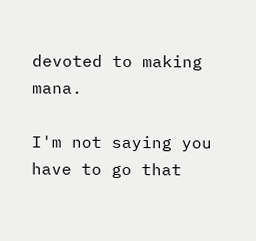devoted to making mana.

I'm not saying you have to go that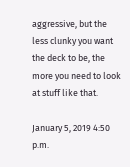aggressive, but the less clunky you want the deck to be, the more you need to look at stuff like that.

January 5, 2019 4:50 p.m.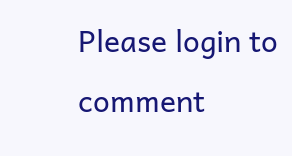Please login to comment